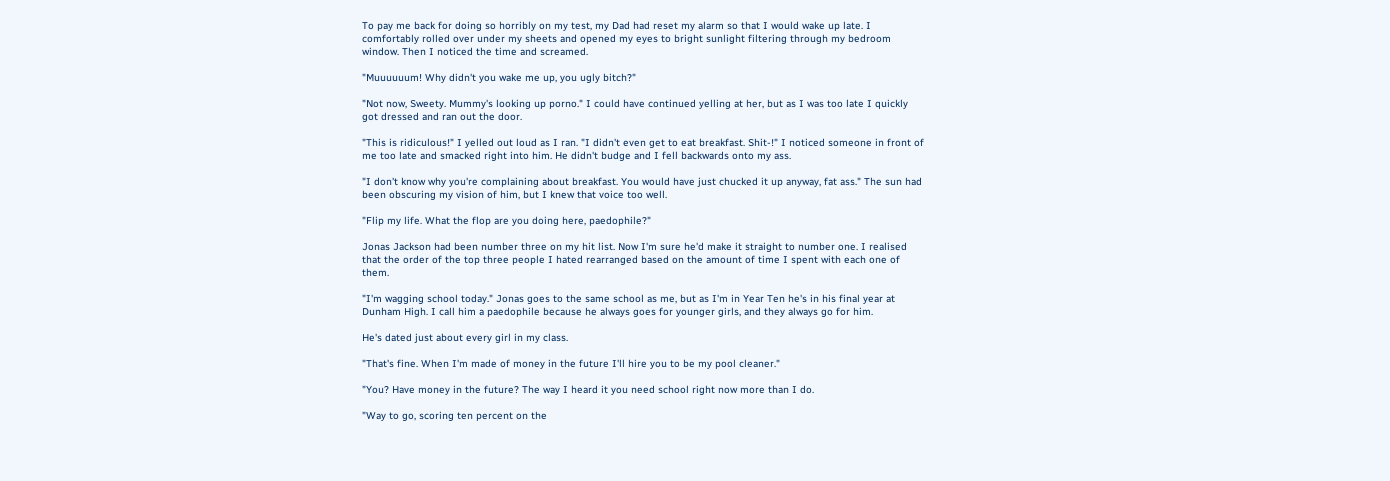To pay me back for doing so horribly on my test, my Dad had reset my alarm so that I would wake up late. I comfortably rolled over under my sheets and opened my eyes to bright sunlight filtering through my bedroom window. Then I noticed the time and screamed.

"Muuuuuum! Why didn't you wake me up, you ugly bitch?"

"Not now, Sweety. Mummy's looking up porno." I could have continued yelling at her, but as I was too late I quickly got dressed and ran out the door.

"This is ridiculous!" I yelled out loud as I ran. "I didn't even get to eat breakfast. Shit-!" I noticed someone in front of me too late and smacked right into him. He didn't budge and I fell backwards onto my ass.

"I don't know why you're complaining about breakfast. You would have just chucked it up anyway, fat ass." The sun had been obscuring my vision of him, but I knew that voice too well.

"Flip my life. What the flop are you doing here, paedophile?"

Jonas Jackson had been number three on my hit list. Now I'm sure he'd make it straight to number one. I realised that the order of the top three people I hated rearranged based on the amount of time I spent with each one of them.

"I'm wagging school today." Jonas goes to the same school as me, but as I'm in Year Ten he's in his final year at Dunham High. I call him a paedophile because he always goes for younger girls, and they always go for him.

He's dated just about every girl in my class.

"That's fine. When I'm made of money in the future I'll hire you to be my pool cleaner."

"You? Have money in the future? The way I heard it you need school right now more than I do.

"Way to go, scoring ten percent on the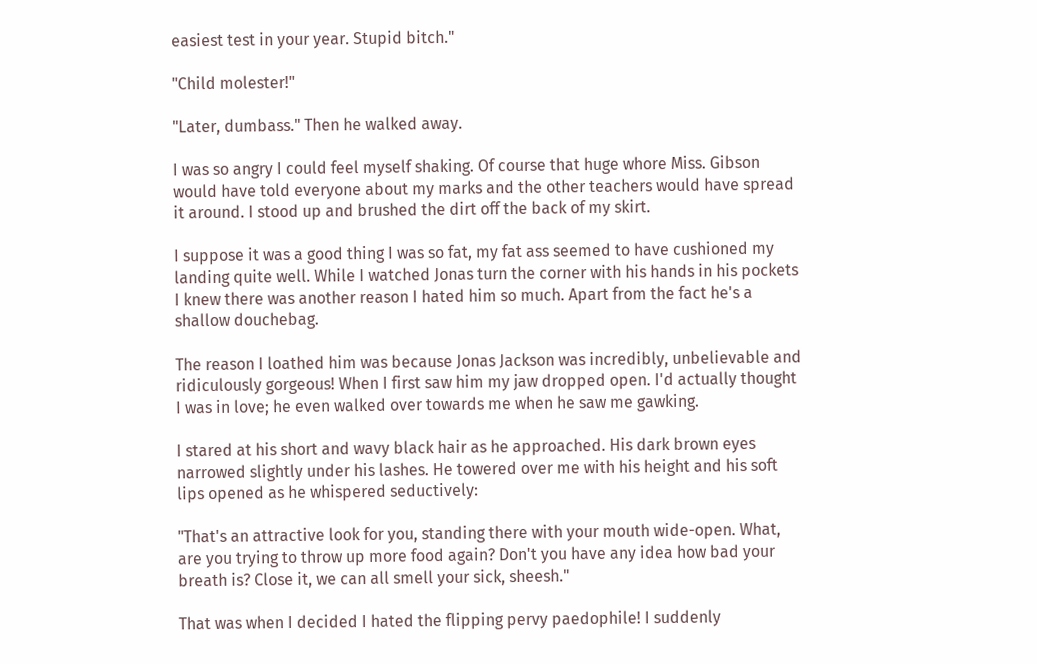easiest test in your year. Stupid bitch."

"Child molester!"

"Later, dumbass." Then he walked away.

I was so angry I could feel myself shaking. Of course that huge whore Miss. Gibson would have told everyone about my marks and the other teachers would have spread it around. I stood up and brushed the dirt off the back of my skirt.

I suppose it was a good thing I was so fat, my fat ass seemed to have cushioned my landing quite well. While I watched Jonas turn the corner with his hands in his pockets I knew there was another reason I hated him so much. Apart from the fact he's a shallow douchebag.

The reason I loathed him was because Jonas Jackson was incredibly, unbelievable and ridiculously gorgeous! When I first saw him my jaw dropped open. I'd actually thought I was in love; he even walked over towards me when he saw me gawking.

I stared at his short and wavy black hair as he approached. His dark brown eyes narrowed slightly under his lashes. He towered over me with his height and his soft lips opened as he whispered seductively:

"That's an attractive look for you, standing there with your mouth wide-open. What, are you trying to throw up more food again? Don't you have any idea how bad your breath is? Close it, we can all smell your sick, sheesh."

That was when I decided I hated the flipping pervy paedophile! I suddenly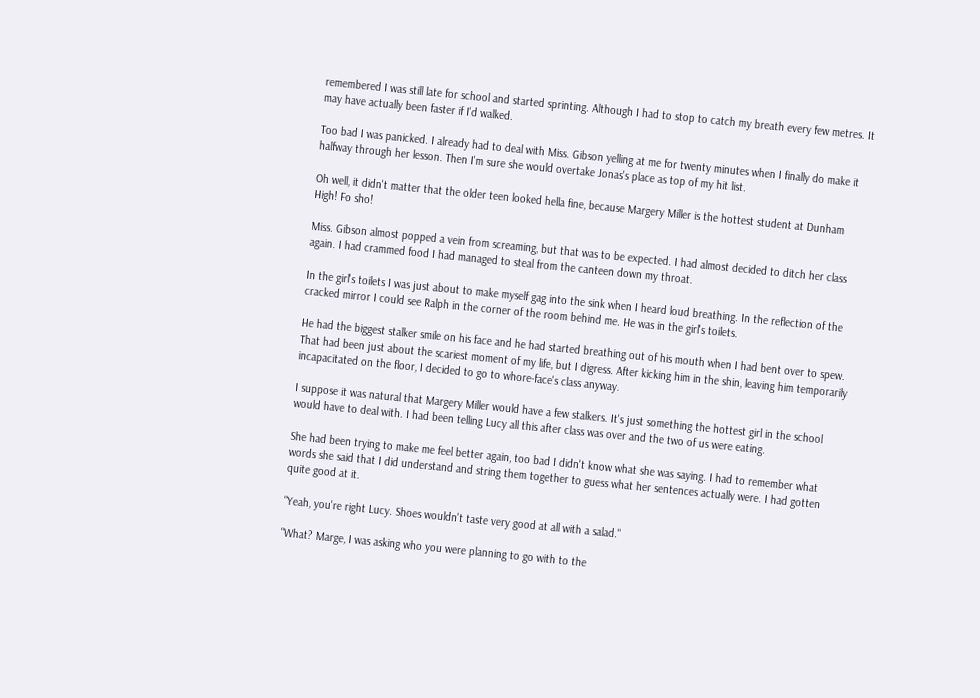remembered I was still late for school and started sprinting. Although I had to stop to catch my breath every few metres. It may have actually been faster if I'd walked.

Too bad I was panicked. I already had to deal with Miss. Gibson yelling at me for twenty minutes when I finally do make it halfway through her lesson. Then I'm sure she would overtake Jonas's place as top of my hit list.

Oh well, it didn't matter that the older teen looked hella fine, because Margery Miller is the hottest student at Dunham High! Fo sho!

Miss. Gibson almost popped a vein from screaming, but that was to be expected. I had almost decided to ditch her class again. I had crammed food I had managed to steal from the canteen down my throat.

In the girl's toilets I was just about to make myself gag into the sink when I heard loud breathing. In the reflection of the cracked mirror I could see Ralph in the corner of the room behind me. He was in the girl's toilets.

He had the biggest stalker smile on his face and he had started breathing out of his mouth when I had bent over to spew. That had been just about the scariest moment of my life, but I digress. After kicking him in the shin, leaving him temporarily incapacitated on the floor, I decided to go to whore-face's class anyway.

I suppose it was natural that Margery Miller would have a few stalkers. It's just something the hottest girl in the school would have to deal with. I had been telling Lucy all this after class was over and the two of us were eating.

She had been trying to make me feel better again, too bad I didn't know what she was saying. I had to remember what words she said that I did understand and string them together to guess what her sentences actually were. I had gotten quite good at it.

"Yeah, you're right Lucy. Shoes wouldn't taste very good at all with a salad."

"What? Marge, I was asking who you were planning to go with to the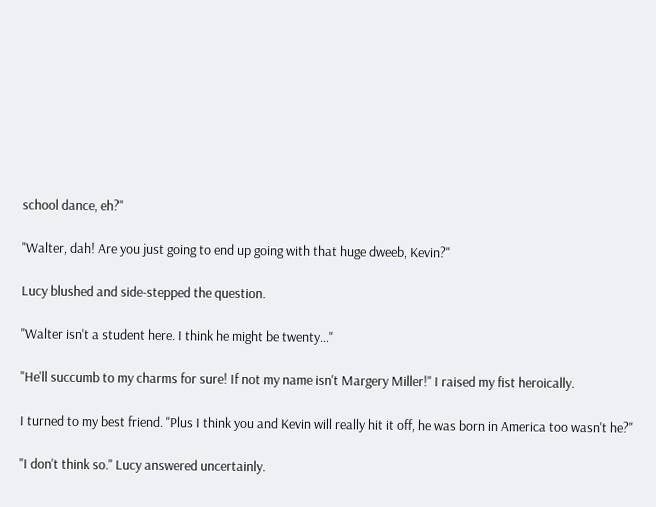school dance, eh?"

"Walter, dah! Are you just going to end up going with that huge dweeb, Kevin?"

Lucy blushed and side-stepped the question.

"Walter isn't a student here. I think he might be twenty…"

"He'll succumb to my charms for sure! If not my name isn't Margery Miller!" I raised my fist heroically.

I turned to my best friend. "Plus I think you and Kevin will really hit it off, he was born in America too wasn't he?"

"I don't think so." Lucy answered uncertainly.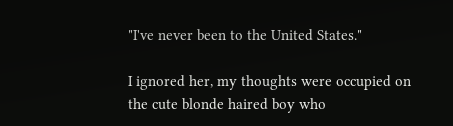"I've never been to the United States."

I ignored her, my thoughts were occupied on the cute blonde haired boy who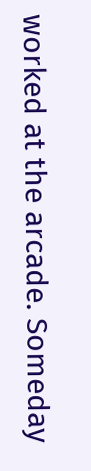worked at the arcade. Someday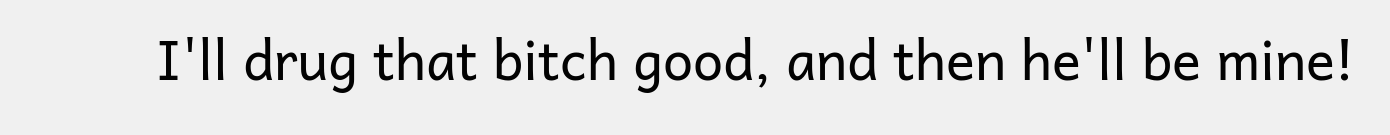I'll drug that bitch good, and then he'll be mine!